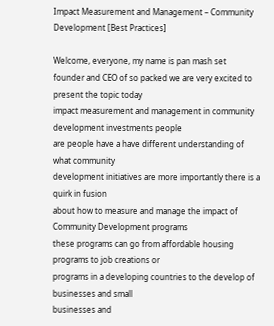Impact Measurement and Management – Community Development [Best Practices]

Welcome, everyone, my name is pan mash set
founder and CEO of so packed we are very excited to present the topic today
impact measurement and management in community development investments people
are people have a have different understanding of what community
development initiatives are more importantly there is a quirk in fusion
about how to measure and manage the impact of Community Development programs
these programs can go from affordable housing programs to job creations or
programs in a developing countries to the develop of businesses and small
businesses and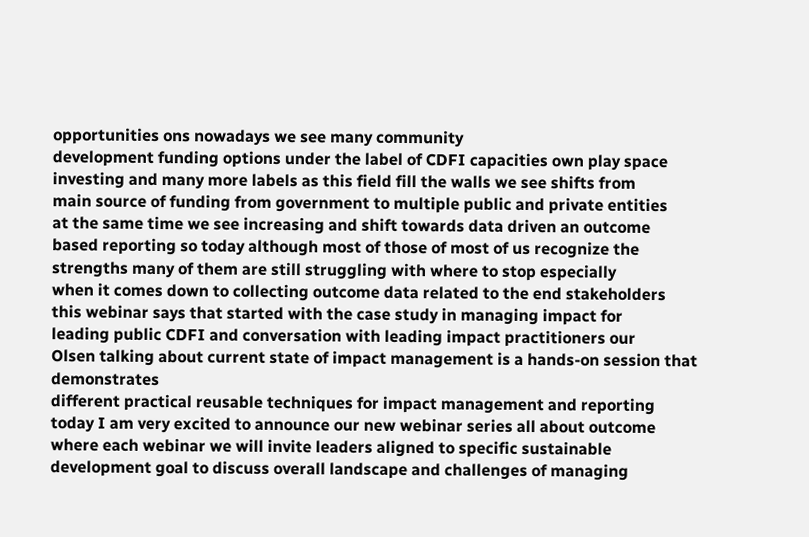opportunities ons nowadays we see many community
development funding options under the label of CDFI capacities own play space
investing and many more labels as this field fill the walls we see shifts from
main source of funding from government to multiple public and private entities
at the same time we see increasing and shift towards data driven an outcome
based reporting so today although most of those of most of us recognize the
strengths many of them are still struggling with where to stop especially
when it comes down to collecting outcome data related to the end stakeholders
this webinar says that started with the case study in managing impact for
leading public CDFI and conversation with leading impact practitioners our
Olsen talking about current state of impact management is a hands-on session that demonstrates
different practical reusable techniques for impact management and reporting
today I am very excited to announce our new webinar series all about outcome
where each webinar we will invite leaders aligned to specific sustainable
development goal to discuss overall landscape and challenges of managing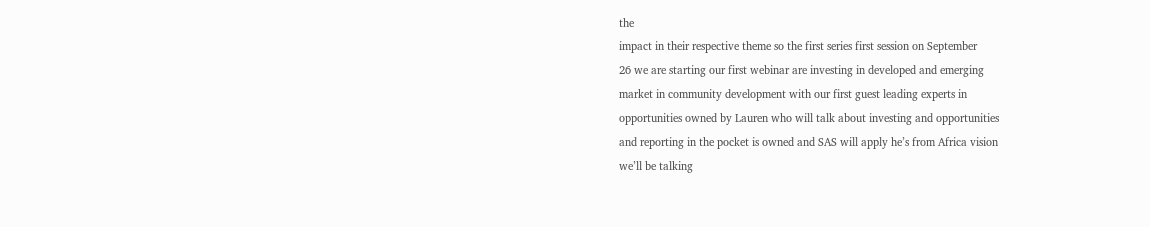the
impact in their respective theme so the first series first session on September
26 we are starting our first webinar are investing in developed and emerging
market in community development with our first guest leading experts in
opportunities owned by Lauren who will talk about investing and opportunities
and reporting in the pocket is owned and SAS will apply he’s from Africa vision
we’ll be talking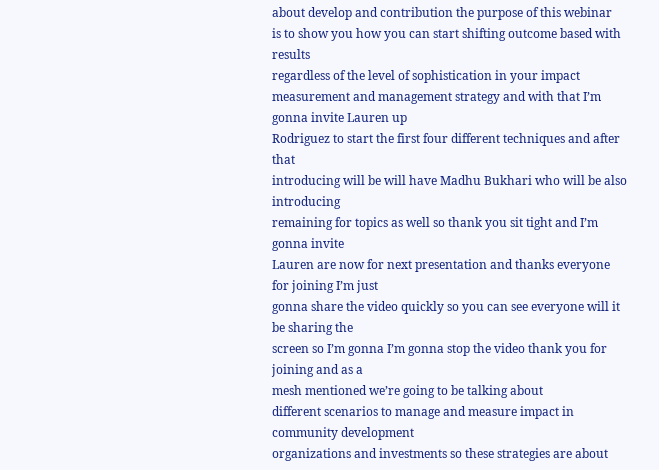about develop and contribution the purpose of this webinar
is to show you how you can start shifting outcome based with results
regardless of the level of sophistication in your impact
measurement and management strategy and with that I’m gonna invite Lauren up
Rodriguez to start the first four different techniques and after that
introducing will be will have Madhu Bukhari who will be also introducing
remaining for topics as well so thank you sit tight and I’m gonna invite
Lauren are now for next presentation and thanks everyone for joining I’m just
gonna share the video quickly so you can see everyone will it be sharing the
screen so I’m gonna I’m gonna stop the video thank you for joining and as a
mesh mentioned we’re going to be talking about
different scenarios to manage and measure impact in community development
organizations and investments so these strategies are about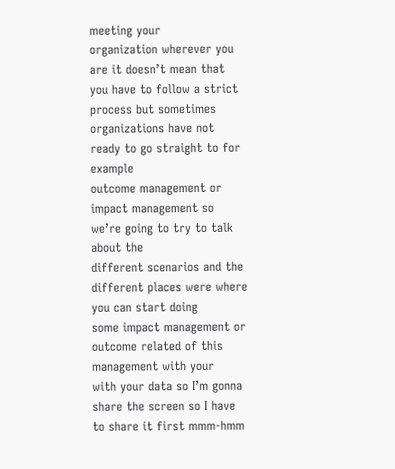meeting your
organization wherever you are it doesn’t mean that you have to follow a strict
process but sometimes organizations have not ready to go straight to for example
outcome management or impact management so we’re going to try to talk about the
different scenarios and the different places were where you can start doing
some impact management or outcome related of this management with your
with your data so I’m gonna share the screen so I have
to share it first mmm-hmm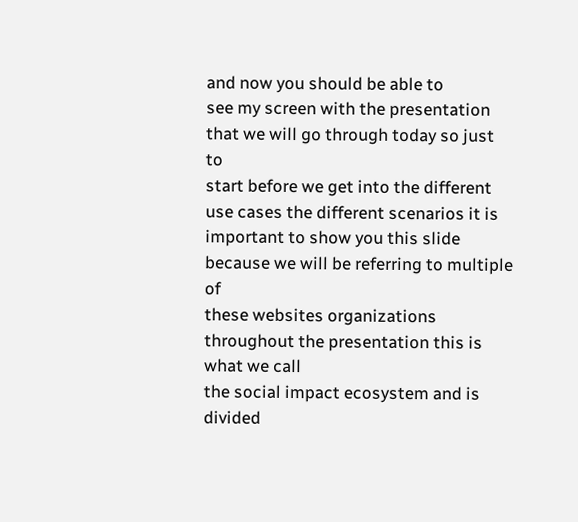and now you should be able to
see my screen with the presentation that we will go through today so just to
start before we get into the different use cases the different scenarios it is
important to show you this slide because we will be referring to multiple of
these websites organizations throughout the presentation this is what we call
the social impact ecosystem and is divided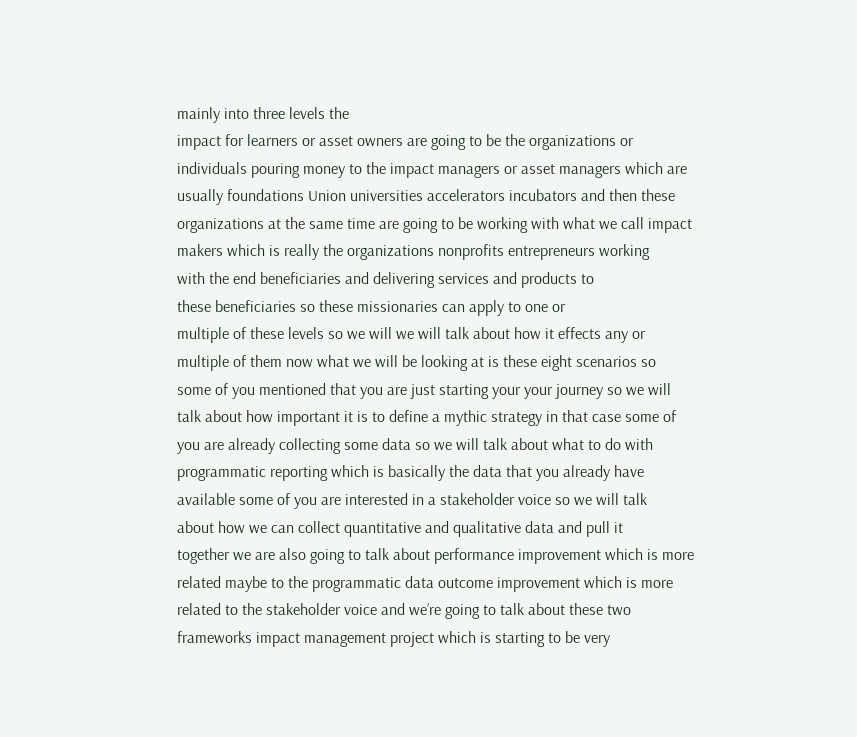mainly into three levels the
impact for learners or asset owners are going to be the organizations or
individuals pouring money to the impact managers or asset managers which are
usually foundations Union universities accelerators incubators and then these
organizations at the same time are going to be working with what we call impact
makers which is really the organizations nonprofits entrepreneurs working
with the end beneficiaries and delivering services and products to
these beneficiaries so these missionaries can apply to one or
multiple of these levels so we will we will talk about how it effects any or
multiple of them now what we will be looking at is these eight scenarios so
some of you mentioned that you are just starting your your journey so we will
talk about how important it is to define a mythic strategy in that case some of
you are already collecting some data so we will talk about what to do with
programmatic reporting which is basically the data that you already have
available some of you are interested in a stakeholder voice so we will talk
about how we can collect quantitative and qualitative data and pull it
together we are also going to talk about performance improvement which is more
related maybe to the programmatic data outcome improvement which is more
related to the stakeholder voice and we’re going to talk about these two
frameworks impact management project which is starting to be very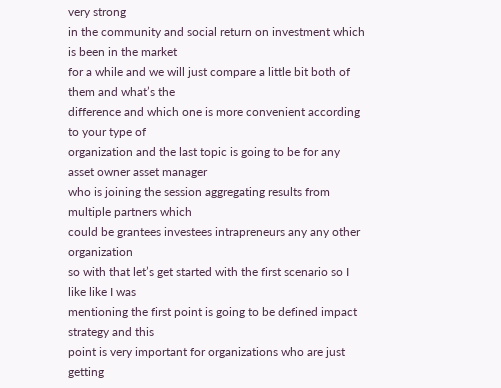very strong
in the community and social return on investment which is been in the market
for a while and we will just compare a little bit both of them and what’s the
difference and which one is more convenient according to your type of
organization and the last topic is going to be for any asset owner asset manager
who is joining the session aggregating results from multiple partners which
could be grantees investees intrapreneurs any any other organization
so with that let’s get started with the first scenario so I like like I was
mentioning the first point is going to be defined impact strategy and this
point is very important for organizations who are just getting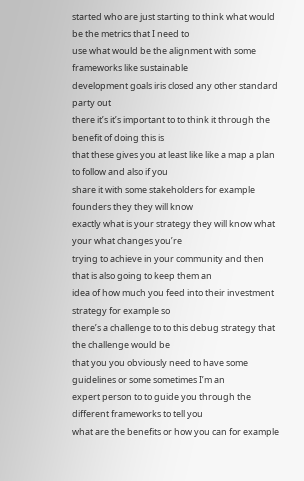started who are just starting to think what would be the metrics that I need to
use what would be the alignment with some frameworks like sustainable
development goals iris closed any other standard party out
there it’s it’s important to to think it through the benefit of doing this is
that these gives you at least like like a map a plan to follow and also if you
share it with some stakeholders for example founders they they will know
exactly what is your strategy they will know what your what changes you’re
trying to achieve in your community and then that is also going to keep them an
idea of how much you feed into their investment strategy for example so
there’s a challenge to to this debug strategy that the challenge would be
that you you obviously need to have some guidelines or some sometimes I’m an
expert person to to guide you through the different frameworks to tell you
what are the benefits or how you can for example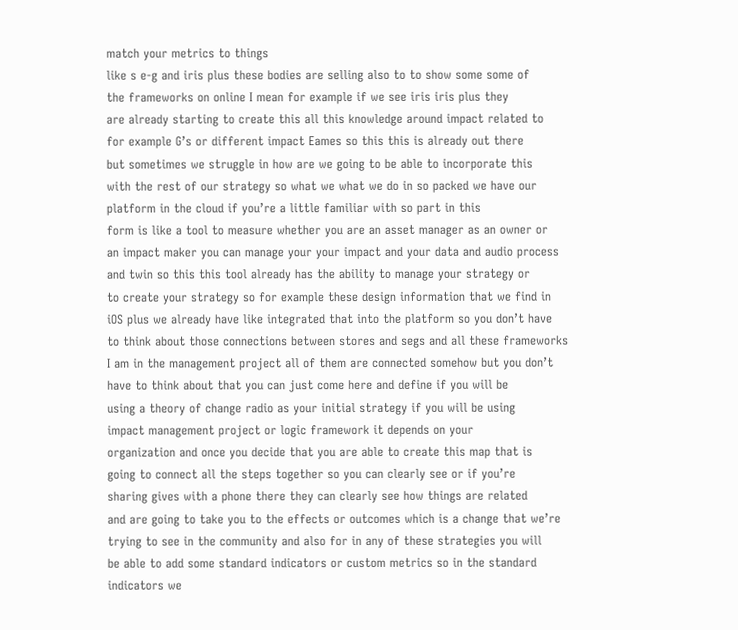match your metrics to things
like s e-g and iris plus these bodies are selling also to to show some some of
the frameworks on online I mean for example if we see iris iris plus they
are already starting to create this all this knowledge around impact related to
for example G’s or different impact Eames so this this is already out there
but sometimes we struggle in how are we going to be able to incorporate this
with the rest of our strategy so what we what we do in so packed we have our
platform in the cloud if you’re a little familiar with so part in this
form is like a tool to measure whether you are an asset manager as an owner or
an impact maker you can manage your your impact and your data and audio process
and twin so this this tool already has the ability to manage your strategy or
to create your strategy so for example these design information that we find in
iOS plus we already have like integrated that into the platform so you don’t have
to think about those connections between stores and segs and all these frameworks
I am in the management project all of them are connected somehow but you don’t
have to think about that you can just come here and define if you will be
using a theory of change radio as your initial strategy if you will be using
impact management project or logic framework it depends on your
organization and once you decide that you are able to create this map that is
going to connect all the steps together so you can clearly see or if you’re
sharing gives with a phone there they can clearly see how things are related
and are going to take you to the effects or outcomes which is a change that we’re
trying to see in the community and also for in any of these strategies you will
be able to add some standard indicators or custom metrics so in the standard
indicators we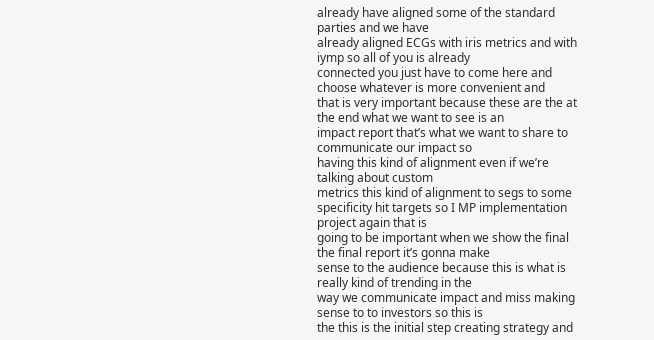already have aligned some of the standard parties and we have
already aligned ECGs with iris metrics and with iymp so all of you is already
connected you just have to come here and choose whatever is more convenient and
that is very important because these are the at the end what we want to see is an
impact report that’s what we want to share to communicate our impact so
having this kind of alignment even if we’re talking about custom
metrics this kind of alignment to segs to some
specificity hit targets so I MP implementation project again that is
going to be important when we show the final the final report it’s gonna make
sense to the audience because this is what is really kind of trending in the
way we communicate impact and miss making sense to to investors so this is
the this is the initial step creating strategy and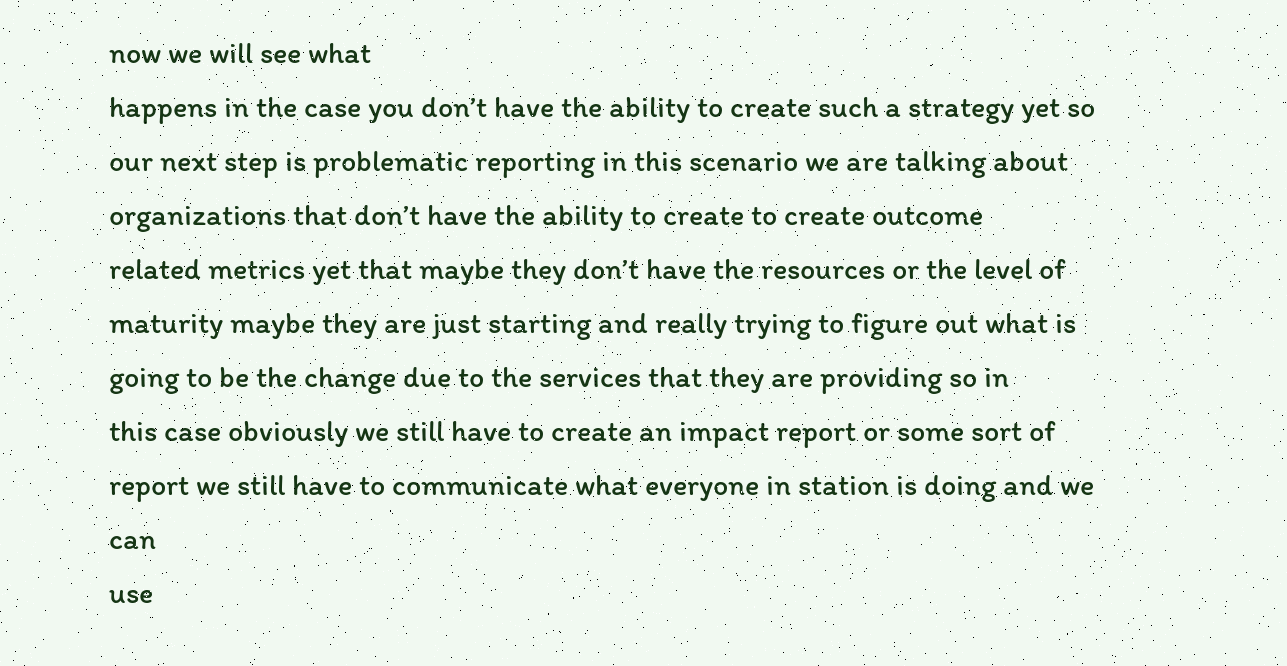now we will see what
happens in the case you don’t have the ability to create such a strategy yet so
our next step is problematic reporting in this scenario we are talking about
organizations that don’t have the ability to create to create outcome
related metrics yet that maybe they don’t have the resources or the level of
maturity maybe they are just starting and really trying to figure out what is
going to be the change due to the services that they are providing so in
this case obviously we still have to create an impact report or some sort of
report we still have to communicate what everyone in station is doing and we can
use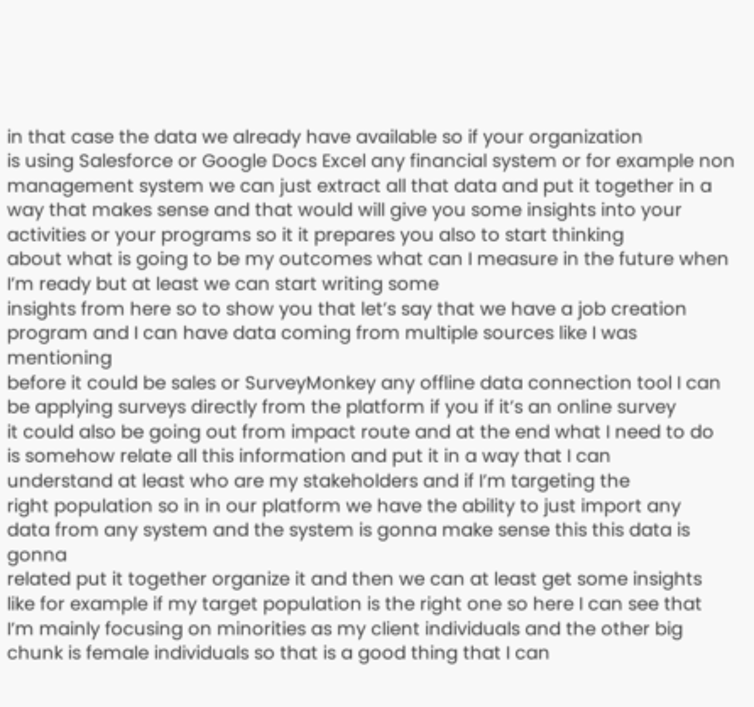in that case the data we already have available so if your organization
is using Salesforce or Google Docs Excel any financial system or for example non
management system we can just extract all that data and put it together in a
way that makes sense and that would will give you some insights into your
activities or your programs so it it prepares you also to start thinking
about what is going to be my outcomes what can I measure in the future when
I’m ready but at least we can start writing some
insights from here so to show you that let’s say that we have a job creation
program and I can have data coming from multiple sources like I was mentioning
before it could be sales or SurveyMonkey any offline data connection tool I can
be applying surveys directly from the platform if you if it’s an online survey
it could also be going out from impact route and at the end what I need to do
is somehow relate all this information and put it in a way that I can
understand at least who are my stakeholders and if I’m targeting the
right population so in in our platform we have the ability to just import any
data from any system and the system is gonna make sense this this data is gonna
related put it together organize it and then we can at least get some insights
like for example if my target population is the right one so here I can see that
I’m mainly focusing on minorities as my client individuals and the other big
chunk is female individuals so that is a good thing that I can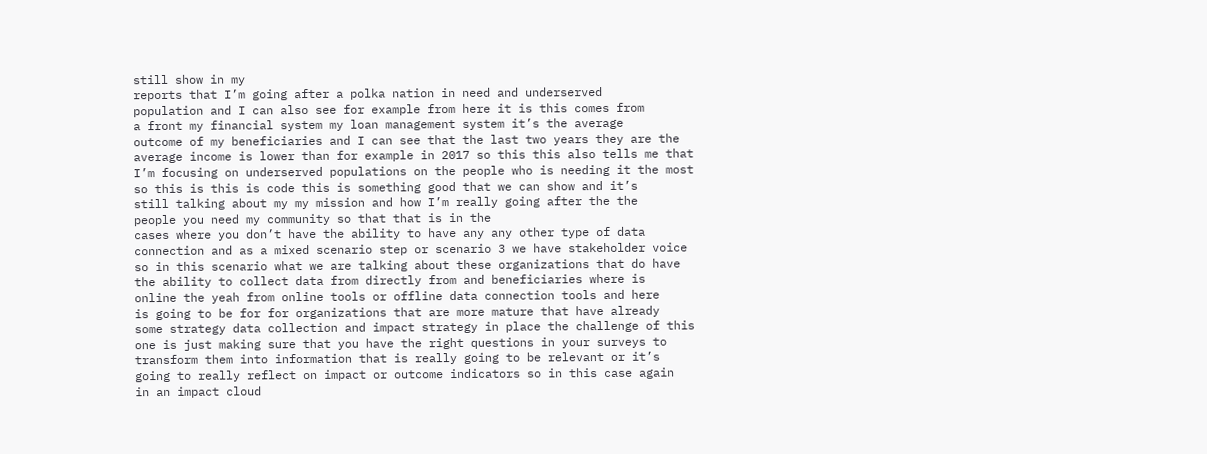still show in my
reports that I’m going after a polka nation in need and underserved
population and I can also see for example from here it is this comes from
a front my financial system my loan management system it’s the average
outcome of my beneficiaries and I can see that the last two years they are the
average income is lower than for example in 2017 so this this also tells me that
I’m focusing on underserved populations on the people who is needing it the most
so this is this is code this is something good that we can show and it’s
still talking about my my mission and how I’m really going after the the
people you need my community so that that is in the
cases where you don’t have the ability to have any any other type of data
connection and as a mixed scenario step or scenario 3 we have stakeholder voice
so in this scenario what we are talking about these organizations that do have
the ability to collect data from directly from and beneficiaries where is
online the yeah from online tools or offline data connection tools and here
is going to be for for organizations that are more mature that have already
some strategy data collection and impact strategy in place the challenge of this
one is just making sure that you have the right questions in your surveys to
transform them into information that is really going to be relevant or it’s
going to really reflect on impact or outcome indicators so in this case again
in an impact cloud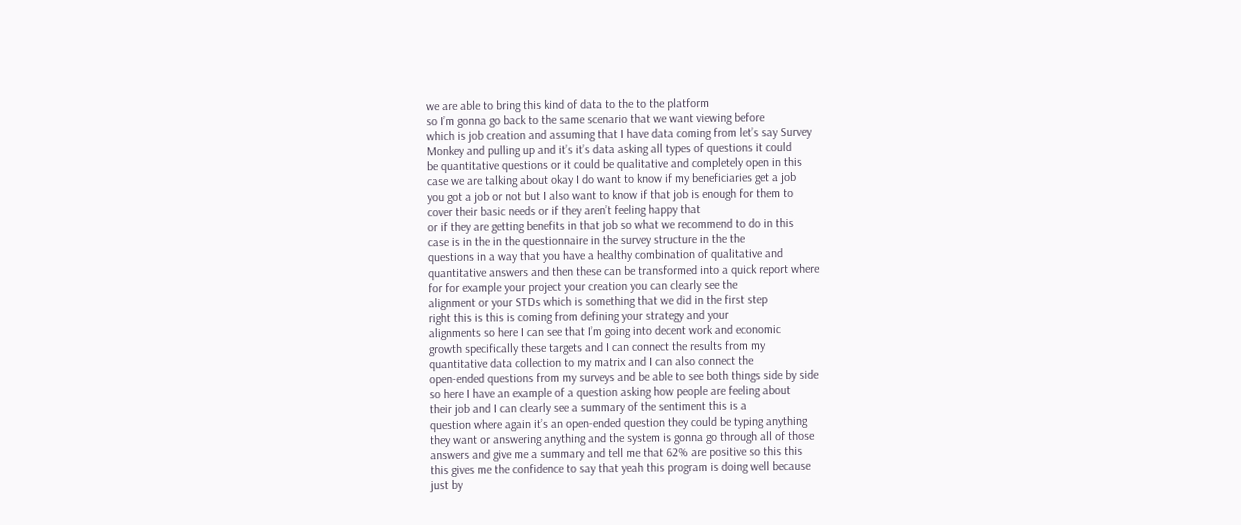we are able to bring this kind of data to the to the platform
so I’m gonna go back to the same scenario that we want viewing before
which is job creation and assuming that I have data coming from let’s say Survey
Monkey and pulling up and it’s it’s data asking all types of questions it could
be quantitative questions or it could be qualitative and completely open in this
case we are talking about okay I do want to know if my beneficiaries get a job
you got a job or not but I also want to know if that job is enough for them to
cover their basic needs or if they aren’t feeling happy that
or if they are getting benefits in that job so what we recommend to do in this
case is in the in the questionnaire in the survey structure in the the
questions in a way that you have a healthy combination of qualitative and
quantitative answers and then these can be transformed into a quick report where
for for example your project your creation you can clearly see the
alignment or your STDs which is something that we did in the first step
right this is this is coming from defining your strategy and your
alignments so here I can see that I’m going into decent work and economic
growth specifically these targets and I can connect the results from my
quantitative data collection to my matrix and I can also connect the
open-ended questions from my surveys and be able to see both things side by side
so here I have an example of a question asking how people are feeling about
their job and I can clearly see a summary of the sentiment this is a
question where again it’s an open-ended question they could be typing anything
they want or answering anything and the system is gonna go through all of those
answers and give me a summary and tell me that 62% are positive so this this
this gives me the confidence to say that yeah this program is doing well because
just by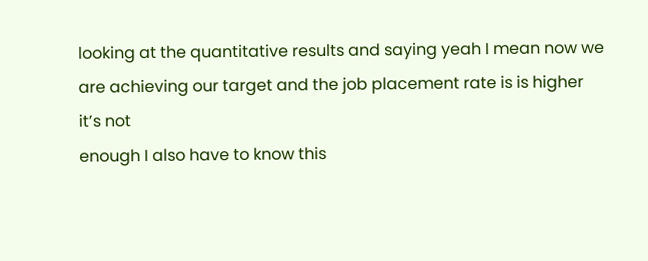looking at the quantitative results and saying yeah I mean now we
are achieving our target and the job placement rate is is higher it’s not
enough I also have to know this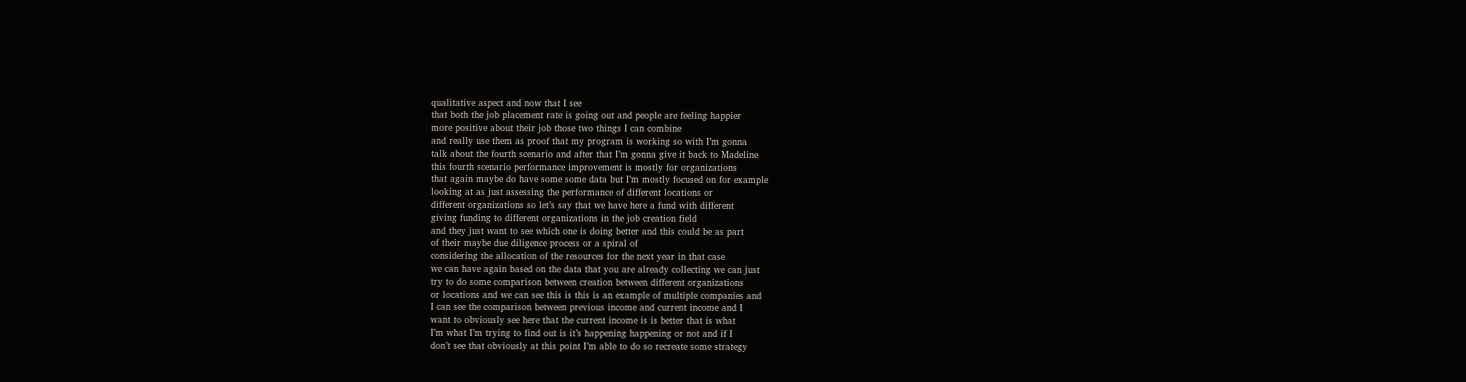qualitative aspect and now that I see
that both the job placement rate is going out and people are feeling happier
more positive about their job those two things I can combine
and really use them as proof that my program is working so with I’m gonna
talk about the fourth scenario and after that I’m gonna give it back to Madeline
this fourth scenario performance improvement is mostly for organizations
that again maybe do have some some data but I’m mostly focused on for example
looking at as just assessing the performance of different locations or
different organizations so let’s say that we have here a fund with different
giving funding to different organizations in the job creation field
and they just want to see which one is doing better and this could be as part
of their maybe due diligence process or a spiral of
considering the allocation of the resources for the next year in that case
we can have again based on the data that you are already collecting we can just
try to do some comparison between creation between different organizations
or locations and we can see this is this is an example of multiple companies and
I can see the comparison between previous income and current income and I
want to obviously see here that the current income is is better that is what
I’m what I’m trying to find out is it’s happening happening or not and if I
don’t see that obviously at this point I’m able to do so recreate some strategy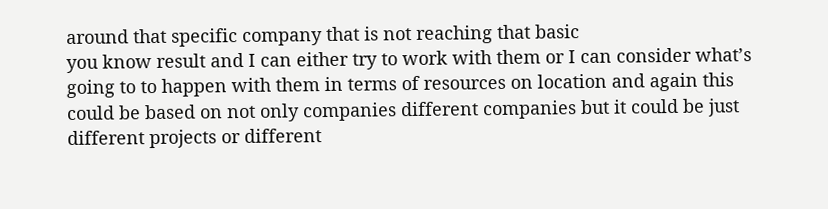around that specific company that is not reaching that basic
you know result and I can either try to work with them or I can consider what’s
going to to happen with them in terms of resources on location and again this
could be based on not only companies different companies but it could be just
different projects or different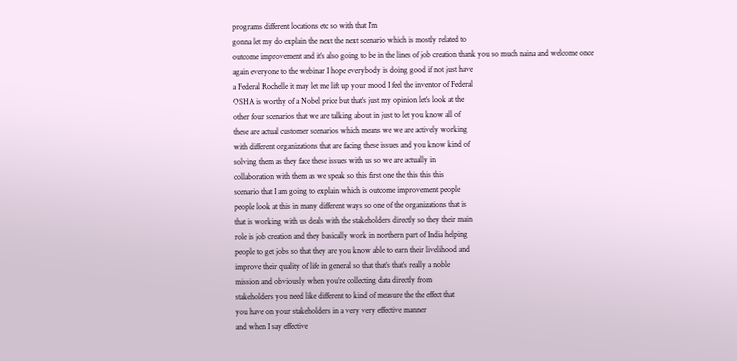programs different locations etc so with that I’m
gonna let my do explain the next the next scenario which is mostly related to
outcome improvement and it’s also going to be in the lines of job creation thank you so much naina and welcome once
again everyone to the webinar I hope everybody is doing good if not just have
a Federal Rochelle it may let me lift up your mood I feel the inventor of Federal
OSHA is worthy of a Nobel price but that’s just my opinion let’s look at the
other four scenarios that we are talking about in just to let you know all of
these are actual customer scenarios which means we we are actively working
with different organizations that are facing these issues and you know kind of
solving them as they face these issues with us so we are actually in
collaboration with them as we speak so this first one the this this this
scenario that I am going to explain which is outcome improvement people
people look at this in many different ways so one of the organizations that is
that is working with us deals with the stakeholders directly so they their main
role is job creation and they basically work in northern part of India helping
people to get jobs so that they are you know able to earn their livelihood and
improve their quality of life in general so that that’s that’s really a noble
mission and obviously when you’re collecting data directly from
stakeholders you need like different to kind of measure the the effect that
you have on your stakeholders in a very very effective manner
and when I say effective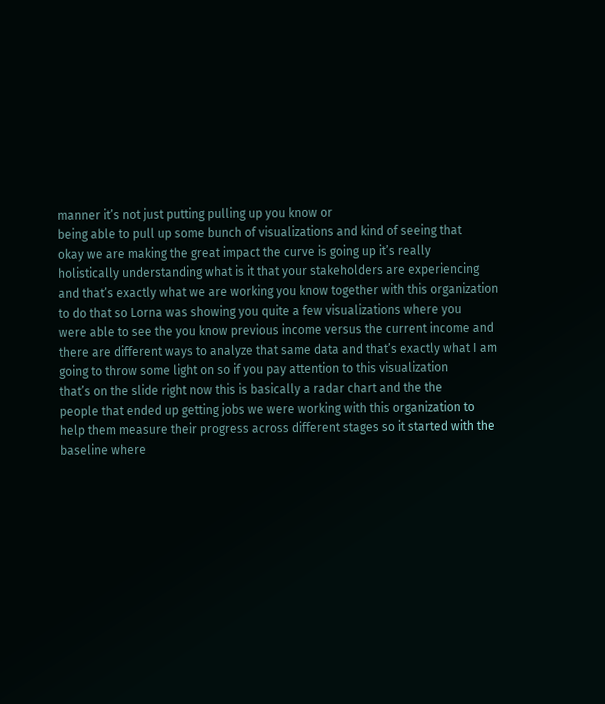manner it’s not just putting pulling up you know or
being able to pull up some bunch of visualizations and kind of seeing that
okay we are making the great impact the curve is going up it’s really
holistically understanding what is it that your stakeholders are experiencing
and that’s exactly what we are working you know together with this organization
to do that so Lorna was showing you quite a few visualizations where you
were able to see the you know previous income versus the current income and
there are different ways to analyze that same data and that’s exactly what I am
going to throw some light on so if you pay attention to this visualization
that’s on the slide right now this is basically a radar chart and the the
people that ended up getting jobs we were working with this organization to
help them measure their progress across different stages so it started with the
baseline where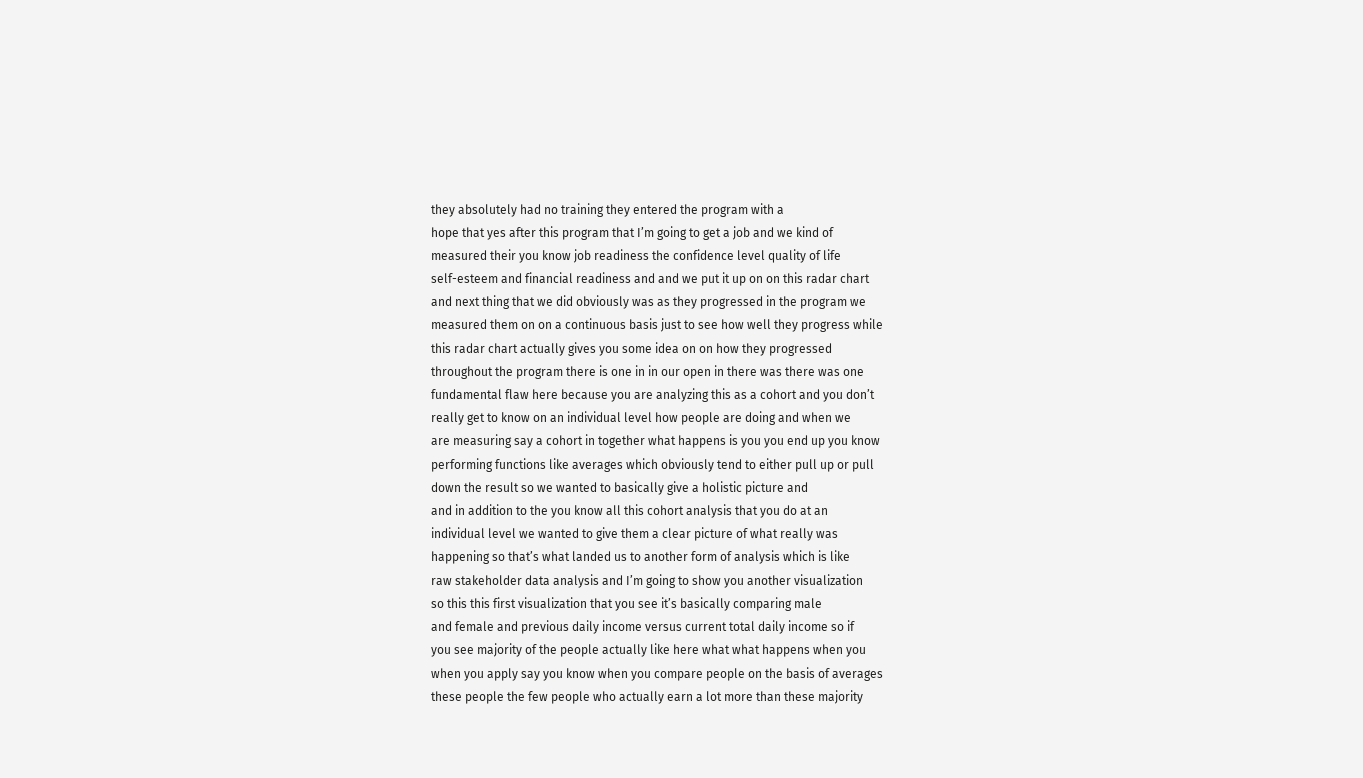they absolutely had no training they entered the program with a
hope that yes after this program that I’m going to get a job and we kind of
measured their you know job readiness the confidence level quality of life
self-esteem and financial readiness and and we put it up on on this radar chart
and next thing that we did obviously was as they progressed in the program we
measured them on on a continuous basis just to see how well they progress while
this radar chart actually gives you some idea on on how they progressed
throughout the program there is one in in our open in there was there was one
fundamental flaw here because you are analyzing this as a cohort and you don’t
really get to know on an individual level how people are doing and when we
are measuring say a cohort in together what happens is you you end up you know
performing functions like averages which obviously tend to either pull up or pull
down the result so we wanted to basically give a holistic picture and
and in addition to the you know all this cohort analysis that you do at an
individual level we wanted to give them a clear picture of what really was
happening so that’s what landed us to another form of analysis which is like
raw stakeholder data analysis and I’m going to show you another visualization
so this this first visualization that you see it’s basically comparing male
and female and previous daily income versus current total daily income so if
you see majority of the people actually like here what what happens when you
when you apply say you know when you compare people on the basis of averages
these people the few people who actually earn a lot more than these majority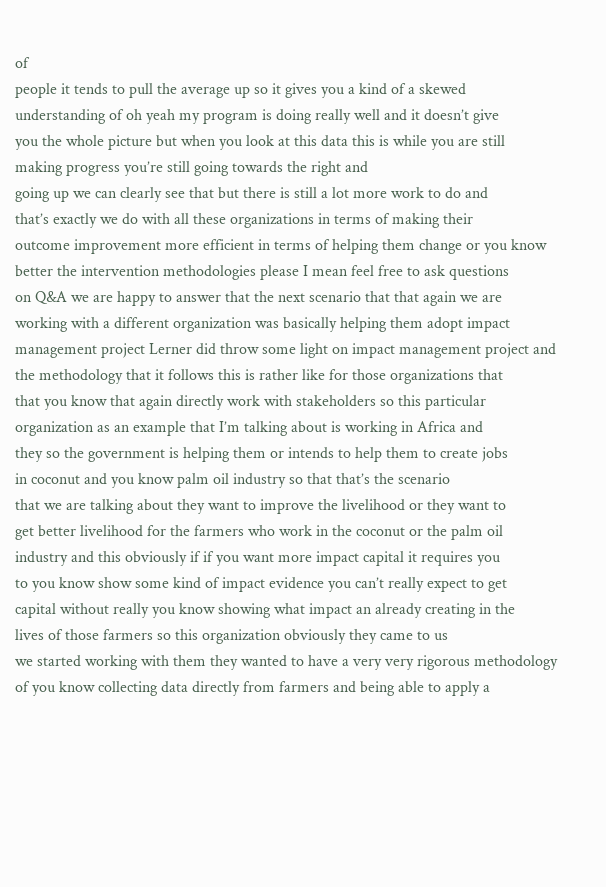of
people it tends to pull the average up so it gives you a kind of a skewed
understanding of oh yeah my program is doing really well and it doesn’t give
you the whole picture but when you look at this data this is while you are still
making progress you’re still going towards the right and
going up we can clearly see that but there is still a lot more work to do and
that’s exactly we do with all these organizations in terms of making their
outcome improvement more efficient in terms of helping them change or you know
better the intervention methodologies please I mean feel free to ask questions
on Q&A we are happy to answer that the next scenario that that again we are
working with a different organization was basically helping them adopt impact
management project Lerner did throw some light on impact management project and
the methodology that it follows this is rather like for those organizations that
that you know that again directly work with stakeholders so this particular
organization as an example that I’m talking about is working in Africa and
they so the government is helping them or intends to help them to create jobs
in coconut and you know palm oil industry so that that’s the scenario
that we are talking about they want to improve the livelihood or they want to
get better livelihood for the farmers who work in the coconut or the palm oil
industry and this obviously if if you want more impact capital it requires you
to you know show some kind of impact evidence you can’t really expect to get
capital without really you know showing what impact an already creating in the
lives of those farmers so this organization obviously they came to us
we started working with them they wanted to have a very very rigorous methodology
of you know collecting data directly from farmers and being able to apply a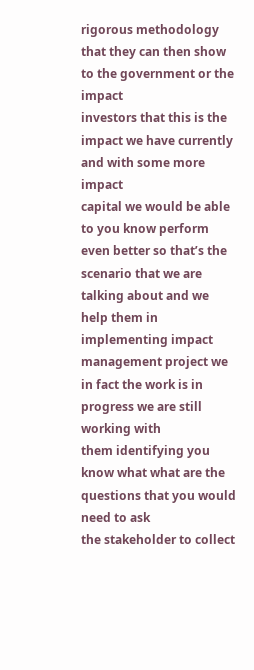rigorous methodology that they can then show to the government or the impact
investors that this is the impact we have currently and with some more impact
capital we would be able to you know perform even better so that’s the
scenario that we are talking about and we help them in implementing impact
management project we in fact the work is in progress we are still working with
them identifying you know what what are the questions that you would need to ask
the stakeholder to collect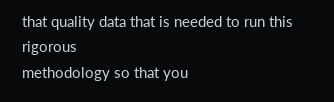that quality data that is needed to run this rigorous
methodology so that you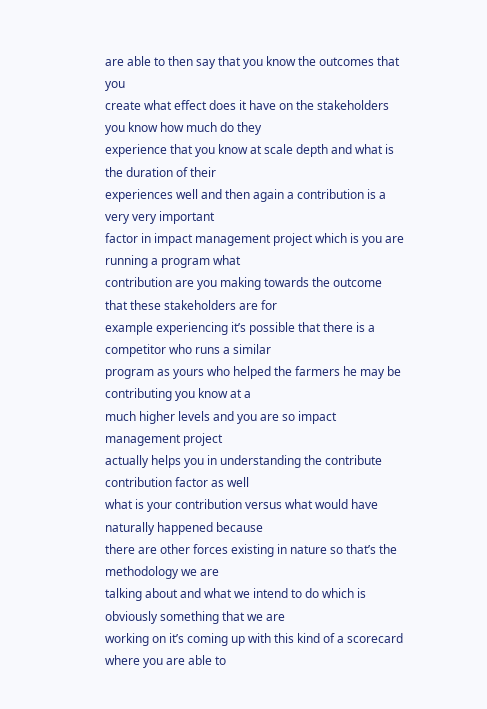are able to then say that you know the outcomes that you
create what effect does it have on the stakeholders you know how much do they
experience that you know at scale depth and what is the duration of their
experiences well and then again a contribution is a very very important
factor in impact management project which is you are running a program what
contribution are you making towards the outcome that these stakeholders are for
example experiencing it’s possible that there is a competitor who runs a similar
program as yours who helped the farmers he may be contributing you know at a
much higher levels and you are so impact management project
actually helps you in understanding the contribute contribution factor as well
what is your contribution versus what would have naturally happened because
there are other forces existing in nature so that’s the methodology we are
talking about and what we intend to do which is obviously something that we are
working on it’s coming up with this kind of a scorecard where you are able to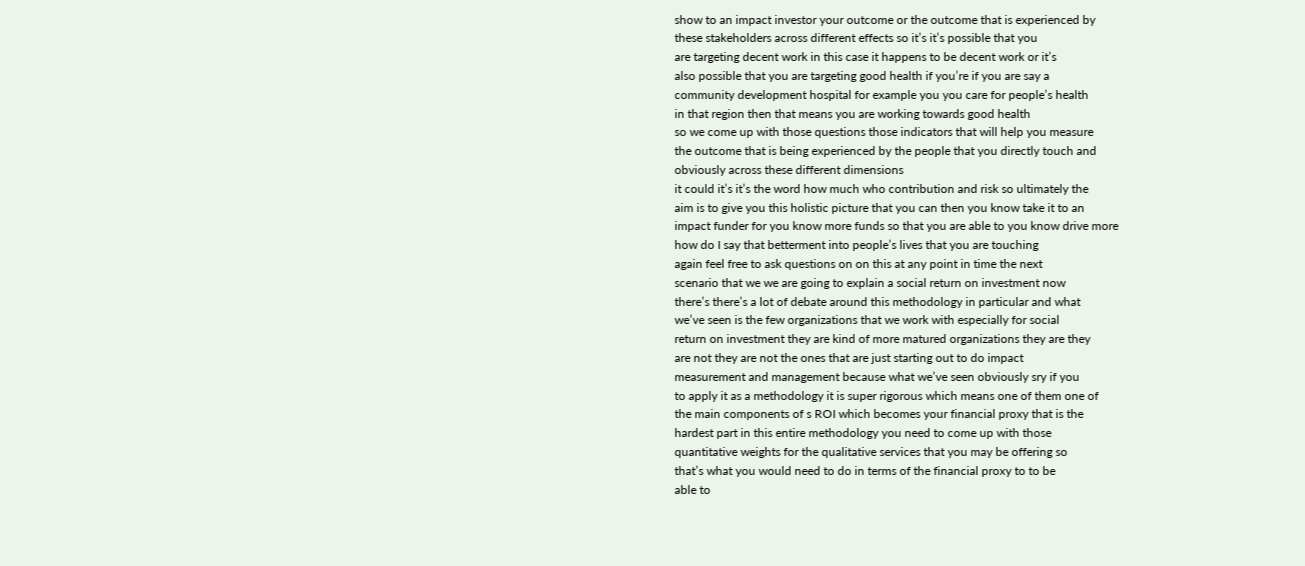show to an impact investor your outcome or the outcome that is experienced by
these stakeholders across different effects so it’s it’s possible that you
are targeting decent work in this case it happens to be decent work or it’s
also possible that you are targeting good health if you’re if you are say a
community development hospital for example you you care for people’s health
in that region then that means you are working towards good health
so we come up with those questions those indicators that will help you measure
the outcome that is being experienced by the people that you directly touch and
obviously across these different dimensions
it could it’s it’s the word how much who contribution and risk so ultimately the
aim is to give you this holistic picture that you can then you know take it to an
impact funder for you know more funds so that you are able to you know drive more
how do I say that betterment into people’s lives that you are touching
again feel free to ask questions on on this at any point in time the next
scenario that we we are going to explain a social return on investment now
there’s there’s a lot of debate around this methodology in particular and what
we’ve seen is the few organizations that we work with especially for social
return on investment they are kind of more matured organizations they are they
are not they are not the ones that are just starting out to do impact
measurement and management because what we’ve seen obviously sry if you
to apply it as a methodology it is super rigorous which means one of them one of
the main components of s ROI which becomes your financial proxy that is the
hardest part in this entire methodology you need to come up with those
quantitative weights for the qualitative services that you may be offering so
that’s what you would need to do in terms of the financial proxy to to be
able to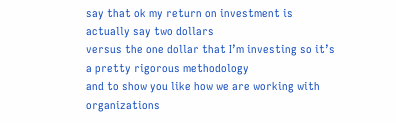say that ok my return on investment is actually say two dollars
versus the one dollar that I’m investing so it’s a pretty rigorous methodology
and to show you like how we are working with organizations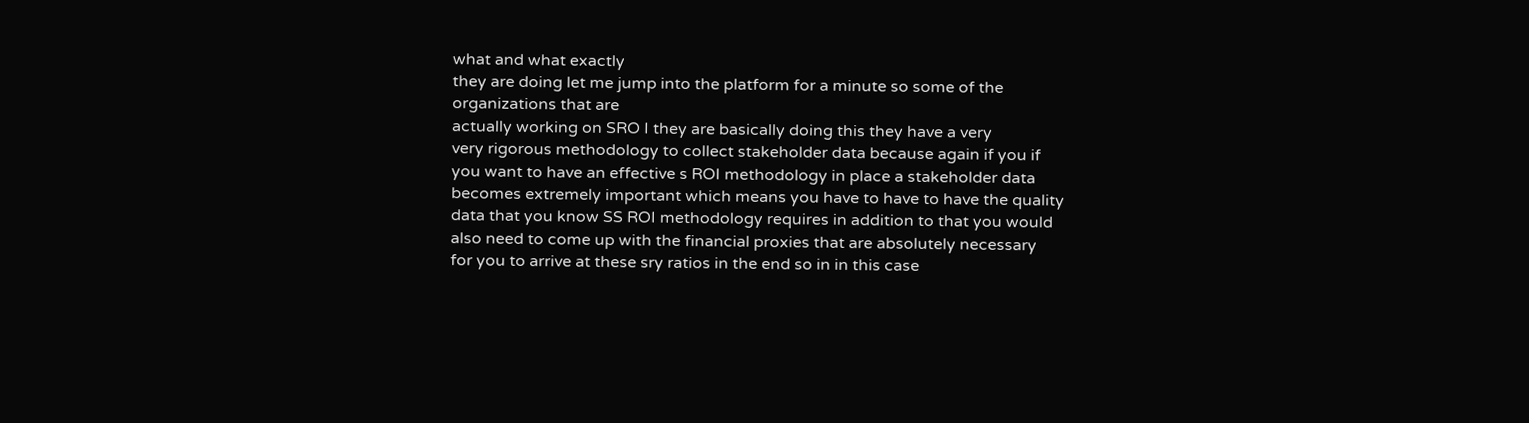what and what exactly
they are doing let me jump into the platform for a minute so some of the organizations that are
actually working on SRO I they are basically doing this they have a very
very rigorous methodology to collect stakeholder data because again if you if
you want to have an effective s ROI methodology in place a stakeholder data
becomes extremely important which means you have to have to have the quality
data that you know SS ROI methodology requires in addition to that you would
also need to come up with the financial proxies that are absolutely necessary
for you to arrive at these sry ratios in the end so in in this case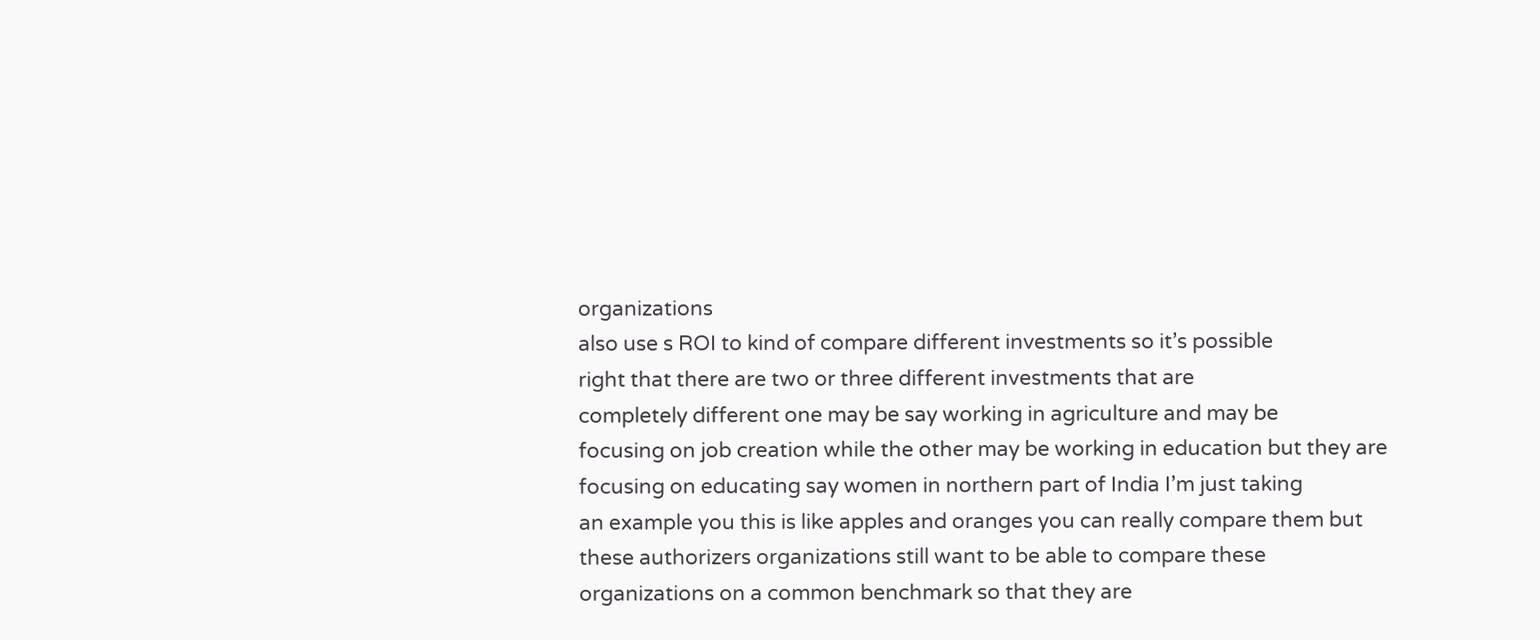organizations
also use s ROI to kind of compare different investments so it’s possible
right that there are two or three different investments that are
completely different one may be say working in agriculture and may be
focusing on job creation while the other may be working in education but they are
focusing on educating say women in northern part of India I’m just taking
an example you this is like apples and oranges you can really compare them but
these authorizers organizations still want to be able to compare these
organizations on a common benchmark so that they are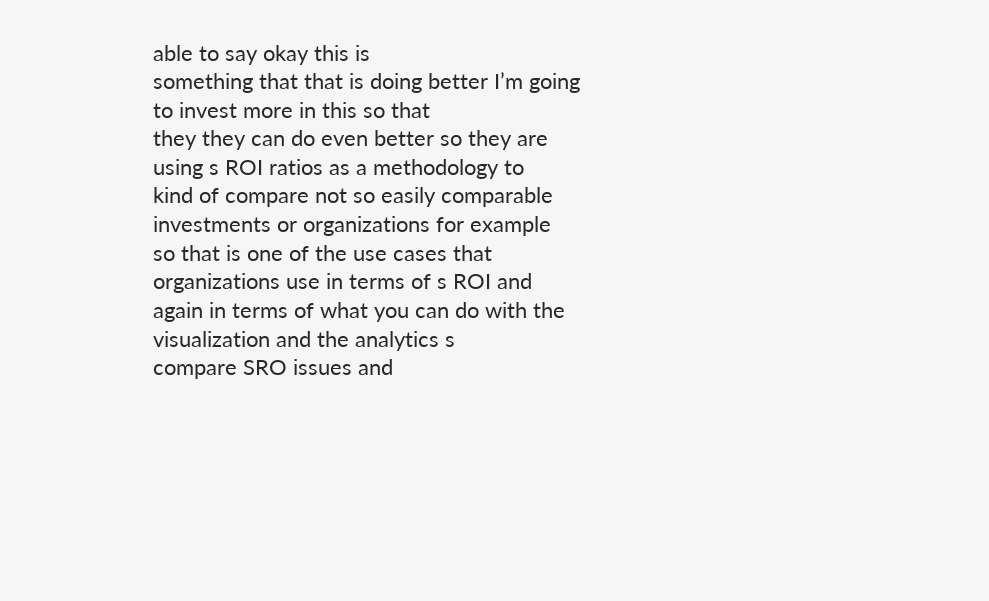able to say okay this is
something that that is doing better I’m going to invest more in this so that
they they can do even better so they are using s ROI ratios as a methodology to
kind of compare not so easily comparable investments or organizations for example
so that is one of the use cases that organizations use in terms of s ROI and
again in terms of what you can do with the visualization and the analytics s
compare SRO issues and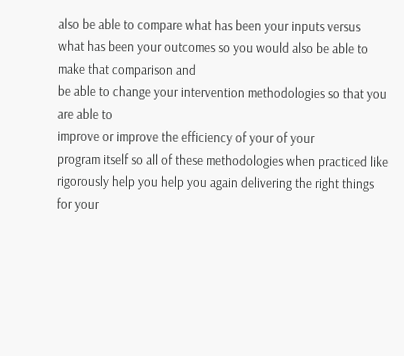also be able to compare what has been your inputs versus
what has been your outcomes so you would also be able to make that comparison and
be able to change your intervention methodologies so that you are able to
improve or improve the efficiency of your of your
program itself so all of these methodologies when practiced like
rigorously help you help you again delivering the right things for your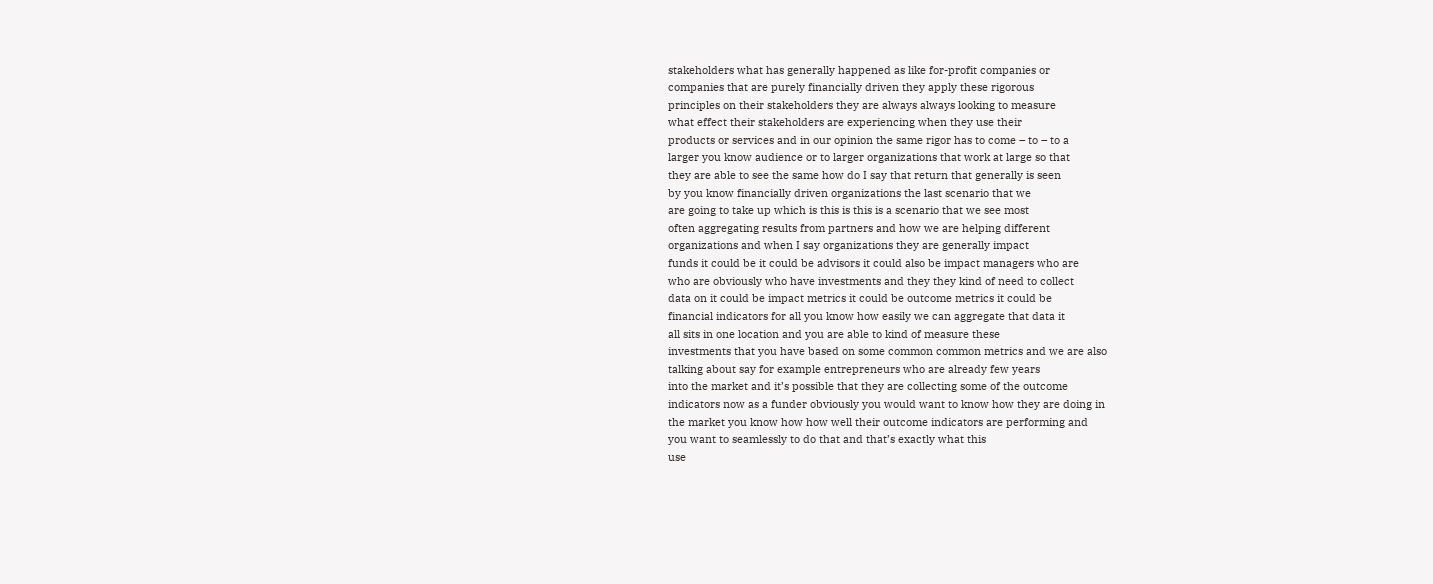stakeholders what has generally happened as like for-profit companies or
companies that are purely financially driven they apply these rigorous
principles on their stakeholders they are always always looking to measure
what effect their stakeholders are experiencing when they use their
products or services and in our opinion the same rigor has to come – to – to a
larger you know audience or to larger organizations that work at large so that
they are able to see the same how do I say that return that generally is seen
by you know financially driven organizations the last scenario that we
are going to take up which is this is this is a scenario that we see most
often aggregating results from partners and how we are helping different
organizations and when I say organizations they are generally impact
funds it could be it could be advisors it could also be impact managers who are
who are obviously who have investments and they they kind of need to collect
data on it could be impact metrics it could be outcome metrics it could be
financial indicators for all you know how easily we can aggregate that data it
all sits in one location and you are able to kind of measure these
investments that you have based on some common common metrics and we are also
talking about say for example entrepreneurs who are already few years
into the market and it’s possible that they are collecting some of the outcome
indicators now as a funder obviously you would want to know how they are doing in
the market you know how how well their outcome indicators are performing and
you want to seamlessly to do that and that’s exactly what this
use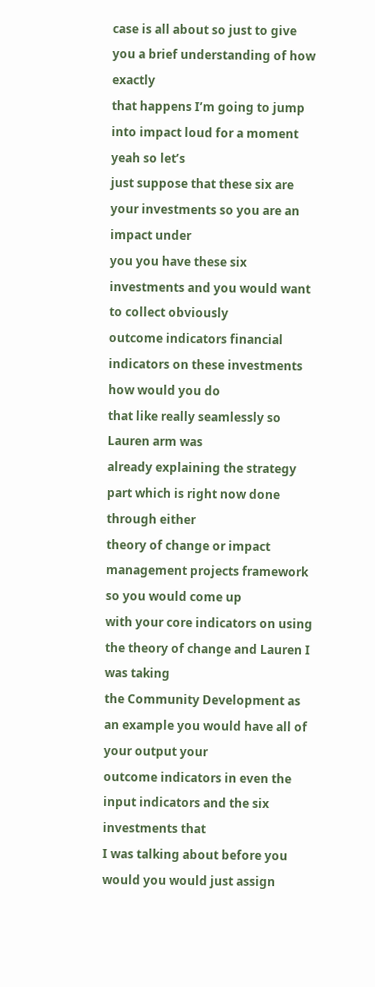case is all about so just to give you a brief understanding of how exactly
that happens I’m going to jump into impact loud for a moment yeah so let’s
just suppose that these six are your investments so you are an impact under
you you have these six investments and you would want to collect obviously
outcome indicators financial indicators on these investments how would you do
that like really seamlessly so Lauren arm was
already explaining the strategy part which is right now done through either
theory of change or impact management projects framework so you would come up
with your core indicators on using the theory of change and Lauren I was taking
the Community Development as an example you would have all of your output your
outcome indicators in even the input indicators and the six investments that
I was talking about before you would you would just assign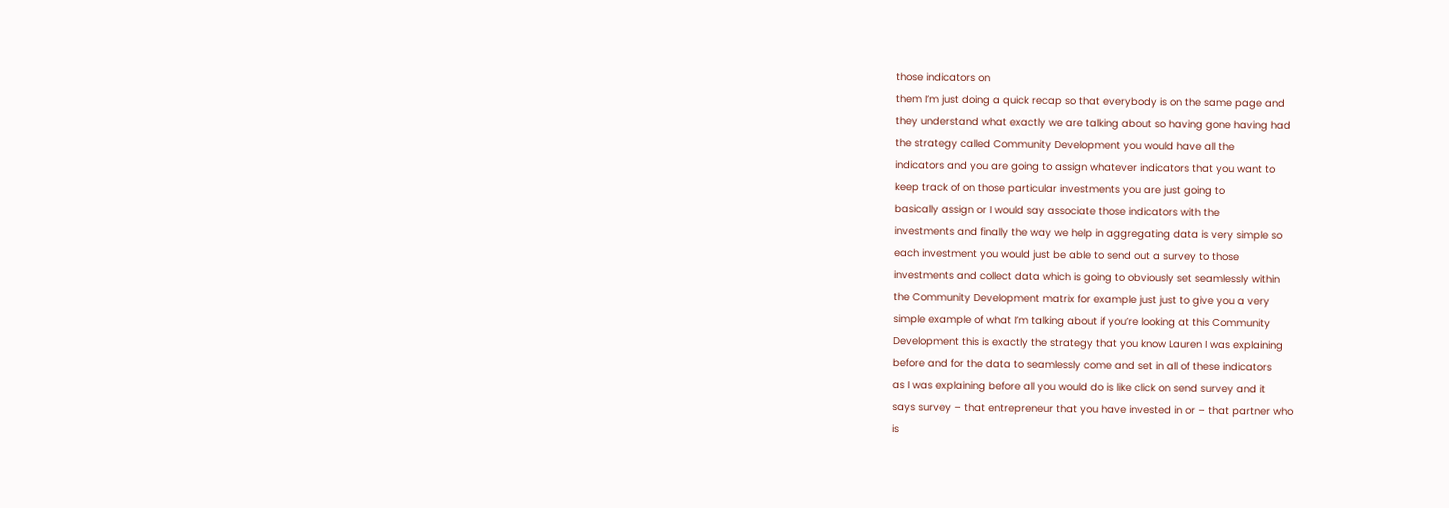those indicators on
them I’m just doing a quick recap so that everybody is on the same page and
they understand what exactly we are talking about so having gone having had
the strategy called Community Development you would have all the
indicators and you are going to assign whatever indicators that you want to
keep track of on those particular investments you are just going to
basically assign or I would say associate those indicators with the
investments and finally the way we help in aggregating data is very simple so
each investment you would just be able to send out a survey to those
investments and collect data which is going to obviously set seamlessly within
the Community Development matrix for example just just to give you a very
simple example of what I’m talking about if you’re looking at this Community
Development this is exactly the strategy that you know Lauren I was explaining
before and for the data to seamlessly come and set in all of these indicators
as I was explaining before all you would do is like click on send survey and it
says survey – that entrepreneur that you have invested in or – that partner who
is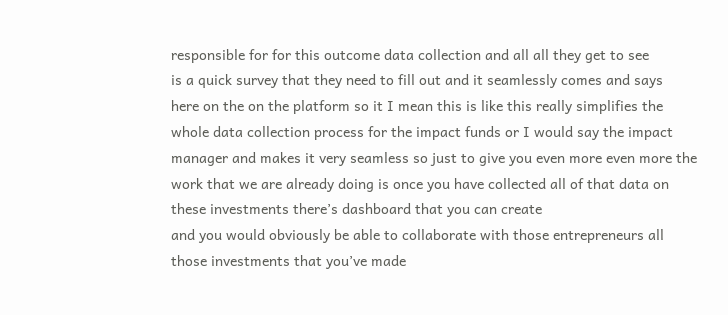responsible for for this outcome data collection and all all they get to see
is a quick survey that they need to fill out and it seamlessly comes and says
here on the on the platform so it I mean this is like this really simplifies the
whole data collection process for the impact funds or I would say the impact
manager and makes it very seamless so just to give you even more even more the
work that we are already doing is once you have collected all of that data on
these investments there’s dashboard that you can create
and you would obviously be able to collaborate with those entrepreneurs all
those investments that you’ve made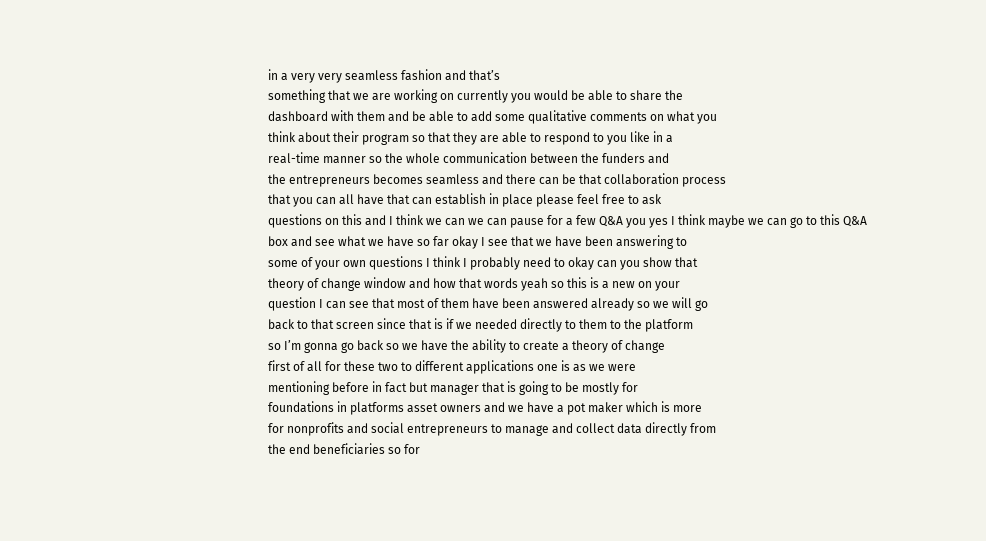in a very very seamless fashion and that’s
something that we are working on currently you would be able to share the
dashboard with them and be able to add some qualitative comments on what you
think about their program so that they are able to respond to you like in a
real-time manner so the whole communication between the funders and
the entrepreneurs becomes seamless and there can be that collaboration process
that you can all have that can establish in place please feel free to ask
questions on this and I think we can we can pause for a few Q&A you yes I think maybe we can go to this Q&A
box and see what we have so far okay I see that we have been answering to
some of your own questions I think I probably need to okay can you show that
theory of change window and how that words yeah so this is a new on your
question I can see that most of them have been answered already so we will go
back to that screen since that is if we needed directly to them to the platform
so I’m gonna go back so we have the ability to create a theory of change
first of all for these two to different applications one is as we were
mentioning before in fact but manager that is going to be mostly for
foundations in platforms asset owners and we have a pot maker which is more
for nonprofits and social entrepreneurs to manage and collect data directly from
the end beneficiaries so for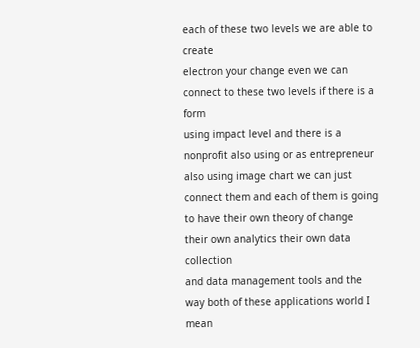each of these two levels we are able to create
electron your change even we can connect to these two levels if there is a form
using impact level and there is a nonprofit also using or as entrepreneur
also using image chart we can just connect them and each of them is going
to have their own theory of change their own analytics their own data collection
and data management tools and the way both of these applications world I mean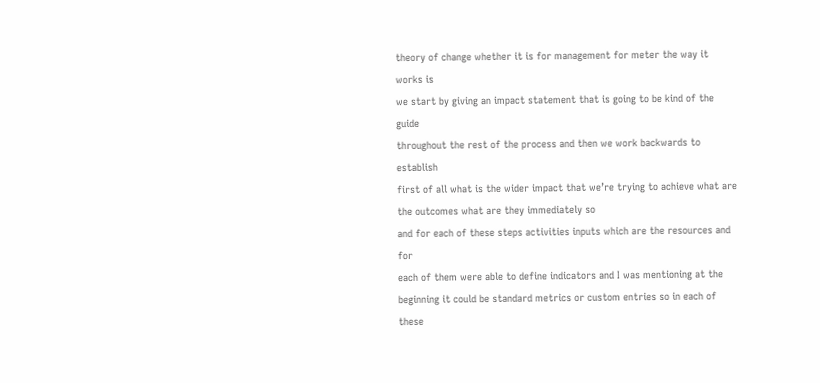theory of change whether it is for management for meter the way it works is
we start by giving an impact statement that is going to be kind of the guide
throughout the rest of the process and then we work backwards to establish
first of all what is the wider impact that we’re trying to achieve what are
the outcomes what are they immediately so
and for each of these steps activities inputs which are the resources and for
each of them were able to define indicators and I was mentioning at the
beginning it could be standard metrics or custom entries so in each of these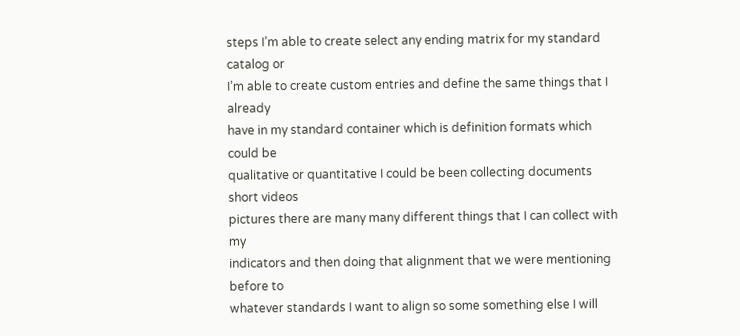steps I’m able to create select any ending matrix for my standard catalog or
I’m able to create custom entries and define the same things that I already
have in my standard container which is definition formats which could be
qualitative or quantitative I could be been collecting documents short videos
pictures there are many many different things that I can collect with my
indicators and then doing that alignment that we were mentioning before to
whatever standards I want to align so some something else I will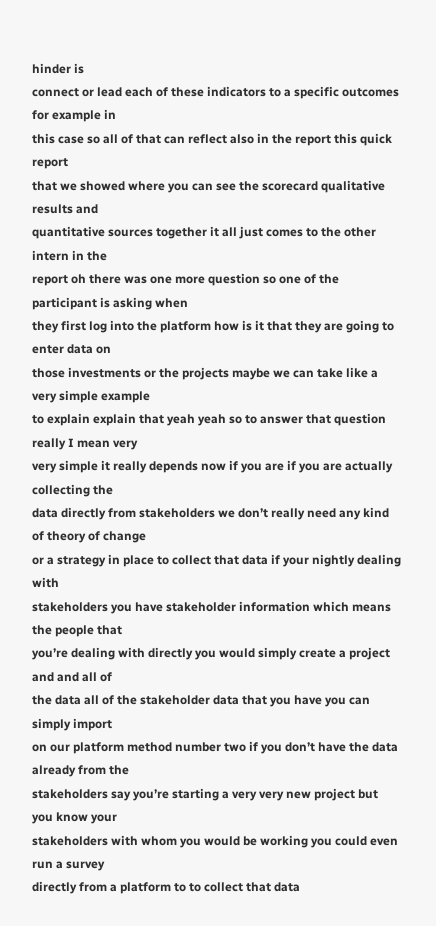hinder is
connect or lead each of these indicators to a specific outcomes for example in
this case so all of that can reflect also in the report this quick report
that we showed where you can see the scorecard qualitative results and
quantitative sources together it all just comes to the other intern in the
report oh there was one more question so one of the participant is asking when
they first log into the platform how is it that they are going to enter data on
those investments or the projects maybe we can take like a very simple example
to explain explain that yeah yeah so to answer that question really I mean very
very simple it really depends now if you are if you are actually collecting the
data directly from stakeholders we don’t really need any kind of theory of change
or a strategy in place to collect that data if your nightly dealing with
stakeholders you have stakeholder information which means the people that
you’re dealing with directly you would simply create a project and and all of
the data all of the stakeholder data that you have you can simply import
on our platform method number two if you don’t have the data already from the
stakeholders say you’re starting a very very new project but you know your
stakeholders with whom you would be working you could even run a survey
directly from a platform to to collect that data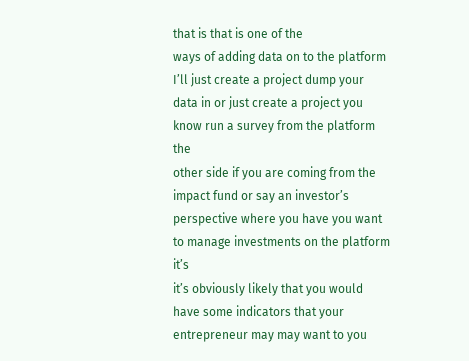that is that is one of the
ways of adding data on to the platform I’ll just create a project dump your
data in or just create a project you know run a survey from the platform the
other side if you are coming from the impact fund or say an investor’s
perspective where you have you want to manage investments on the platform it’s
it’s obviously likely that you would have some indicators that your
entrepreneur may may want to you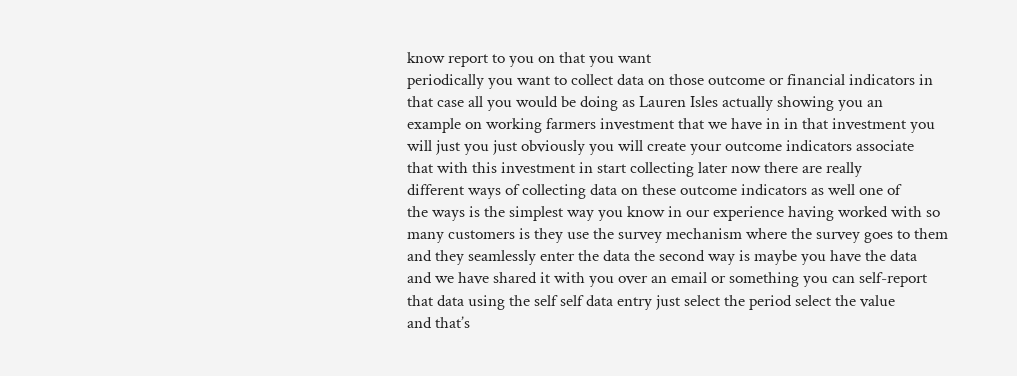know report to you on that you want
periodically you want to collect data on those outcome or financial indicators in
that case all you would be doing as Lauren Isles actually showing you an
example on working farmers investment that we have in in that investment you
will just you just obviously you will create your outcome indicators associate
that with this investment in start collecting later now there are really
different ways of collecting data on these outcome indicators as well one of
the ways is the simplest way you know in our experience having worked with so
many customers is they use the survey mechanism where the survey goes to them
and they seamlessly enter the data the second way is maybe you have the data
and we have shared it with you over an email or something you can self-report
that data using the self self data entry just select the period select the value
and that’s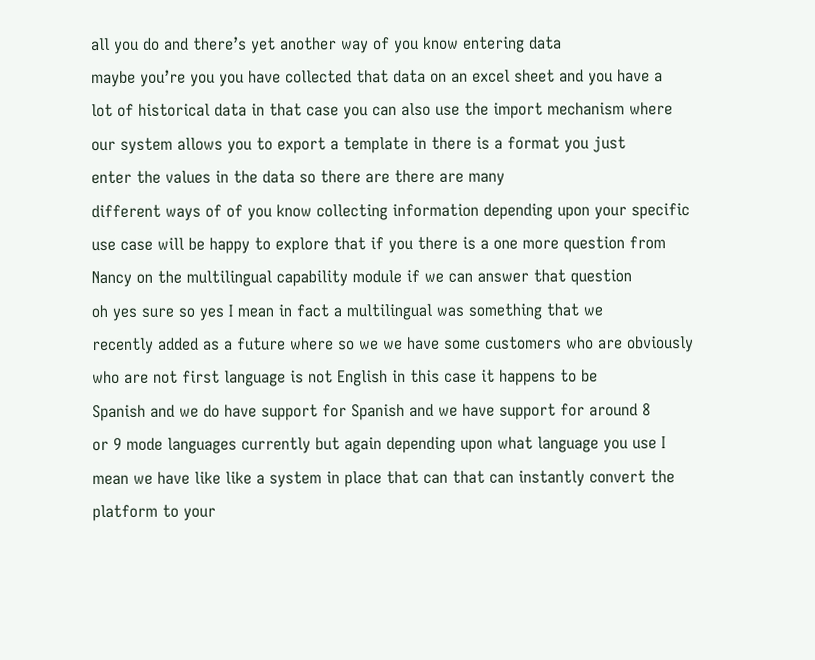all you do and there’s yet another way of you know entering data
maybe you’re you you have collected that data on an excel sheet and you have a
lot of historical data in that case you can also use the import mechanism where
our system allows you to export a template in there is a format you just
enter the values in the data so there are there are many
different ways of of you know collecting information depending upon your specific
use case will be happy to explore that if you there is a one more question from
Nancy on the multilingual capability module if we can answer that question
oh yes sure so yes I mean in fact a multilingual was something that we
recently added as a future where so we we have some customers who are obviously
who are not first language is not English in this case it happens to be
Spanish and we do have support for Spanish and we have support for around 8
or 9 mode languages currently but again depending upon what language you use I
mean we have like like a system in place that can that can instantly convert the
platform to your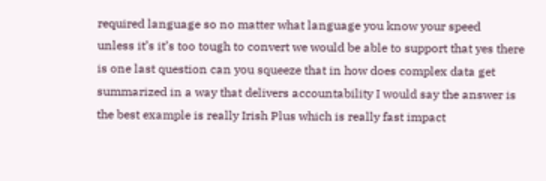required language so no matter what language you know your speed
unless it’s it’s too tough to convert we would be able to support that yes there
is one last question can you squeeze that in how does complex data get
summarized in a way that delivers accountability I would say the answer is
the best example is really Irish Plus which is really fast impact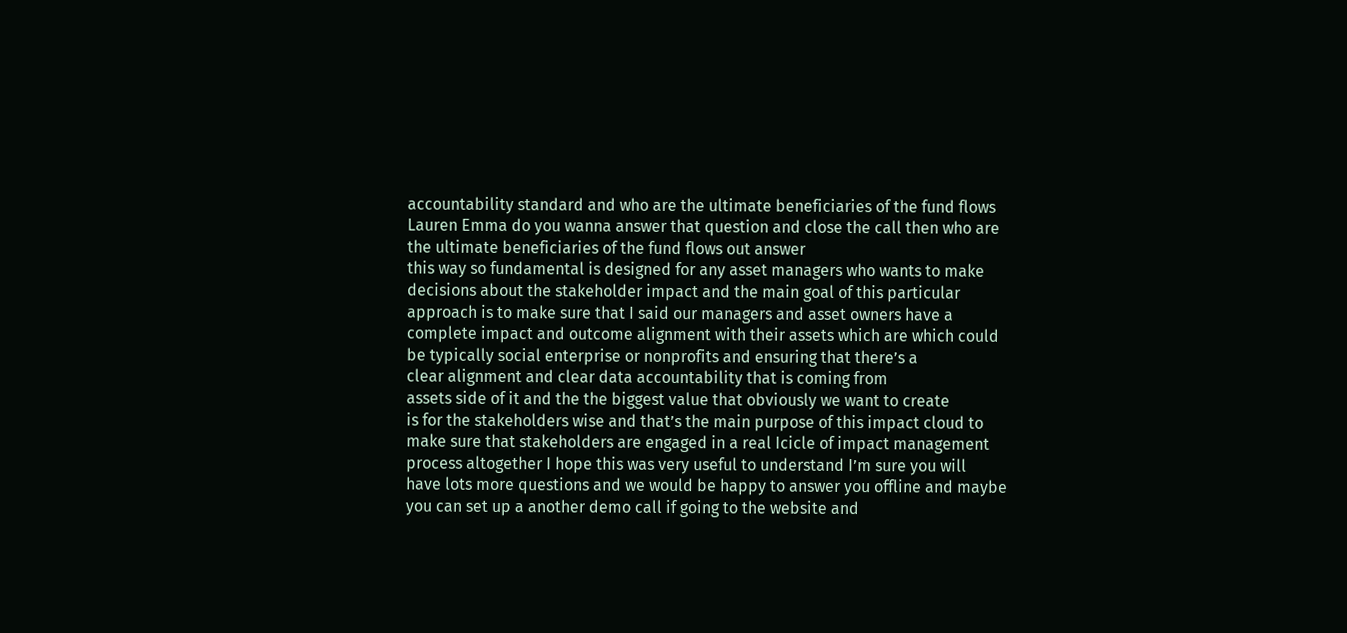accountability standard and who are the ultimate beneficiaries of the fund flows
Lauren Emma do you wanna answer that question and close the call then who are
the ultimate beneficiaries of the fund flows out answer
this way so fundamental is designed for any asset managers who wants to make
decisions about the stakeholder impact and the main goal of this particular
approach is to make sure that I said our managers and asset owners have a
complete impact and outcome alignment with their assets which are which could
be typically social enterprise or nonprofits and ensuring that there’s a
clear alignment and clear data accountability that is coming from
assets side of it and the the biggest value that obviously we want to create
is for the stakeholders wise and that’s the main purpose of this impact cloud to
make sure that stakeholders are engaged in a real Icicle of impact management
process altogether I hope this was very useful to understand I’m sure you will
have lots more questions and we would be happy to answer you offline and maybe
you can set up a another demo call if going to the website and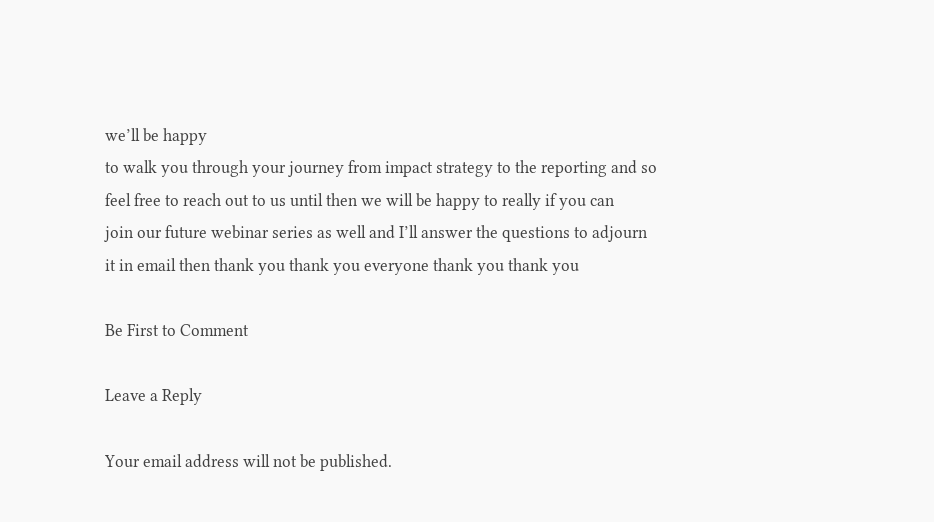we’ll be happy
to walk you through your journey from impact strategy to the reporting and so
feel free to reach out to us until then we will be happy to really if you can
join our future webinar series as well and I’ll answer the questions to adjourn
it in email then thank you thank you everyone thank you thank you

Be First to Comment

Leave a Reply

Your email address will not be published.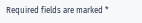Required fields are marked *